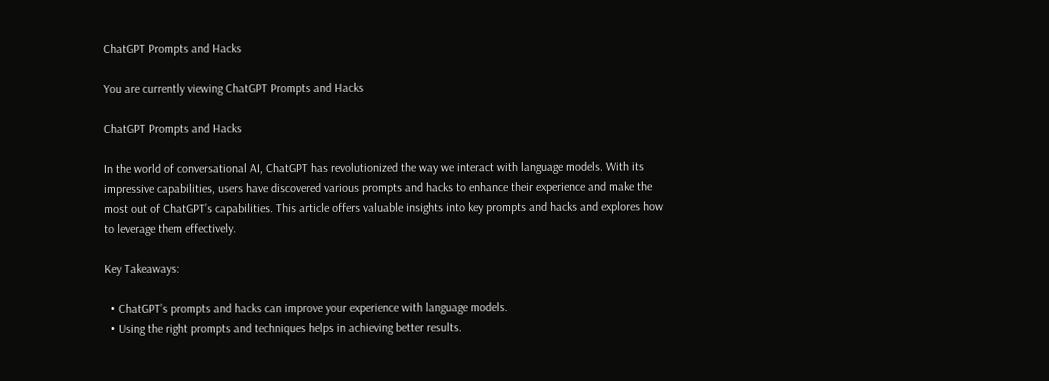ChatGPT Prompts and Hacks

You are currently viewing ChatGPT Prompts and Hacks

ChatGPT Prompts and Hacks

In the world of conversational AI, ChatGPT has revolutionized the way we interact with language models. With its impressive capabilities, users have discovered various prompts and hacks to enhance their experience and make the most out of ChatGPT’s capabilities. This article offers valuable insights into key prompts and hacks and explores how to leverage them effectively.

Key Takeaways:

  • ChatGPT’s prompts and hacks can improve your experience with language models.
  • Using the right prompts and techniques helps in achieving better results.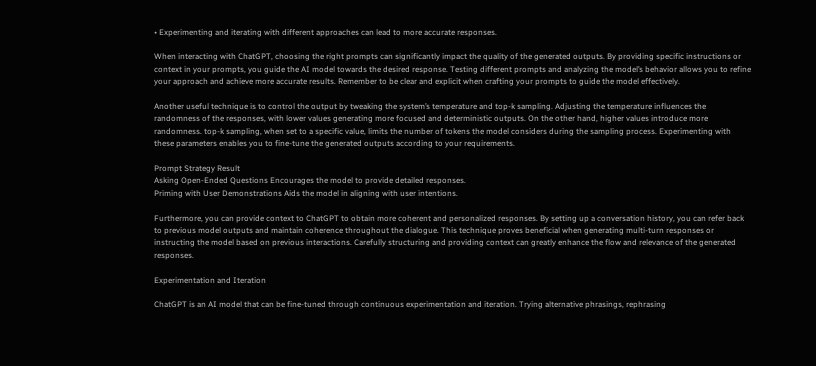• Experimenting and iterating with different approaches can lead to more accurate responses.

When interacting with ChatGPT, choosing the right prompts can significantly impact the quality of the generated outputs. By providing specific instructions or context in your prompts, you guide the AI model towards the desired response. Testing different prompts and analyzing the model’s behavior allows you to refine your approach and achieve more accurate results. Remember to be clear and explicit when crafting your prompts to guide the model effectively.

Another useful technique is to control the output by tweaking the system’s temperature and top-k sampling. Adjusting the temperature influences the randomness of the responses, with lower values generating more focused and deterministic outputs. On the other hand, higher values introduce more randomness. top-k sampling, when set to a specific value, limits the number of tokens the model considers during the sampling process. Experimenting with these parameters enables you to fine-tune the generated outputs according to your requirements.

Prompt Strategy Result
Asking Open-Ended Questions Encourages the model to provide detailed responses.
Priming with User Demonstrations Aids the model in aligning with user intentions.

Furthermore, you can provide context to ChatGPT to obtain more coherent and personalized responses. By setting up a conversation history, you can refer back to previous model outputs and maintain coherence throughout the dialogue. This technique proves beneficial when generating multi-turn responses or instructing the model based on previous interactions. Carefully structuring and providing context can greatly enhance the flow and relevance of the generated responses.

Experimentation and Iteration

ChatGPT is an AI model that can be fine-tuned through continuous experimentation and iteration. Trying alternative phrasings, rephrasing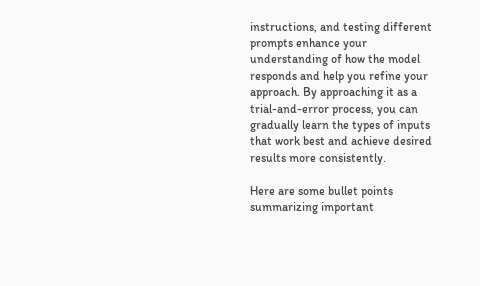instructions, and testing different prompts enhance your understanding of how the model responds and help you refine your approach. By approaching it as a trial-and-error process, you can gradually learn the types of inputs that work best and achieve desired results more consistently.

Here are some bullet points summarizing important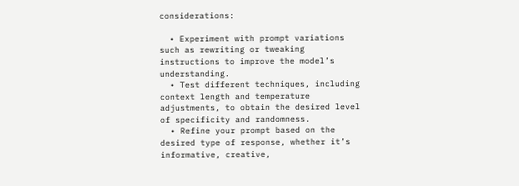considerations:

  • Experiment with prompt variations such as rewriting or tweaking instructions to improve the model’s understanding.
  • Test different techniques, including context length and temperature adjustments, to obtain the desired level of specificity and randomness.
  • Refine your prompt based on the desired type of response, whether it’s informative, creative,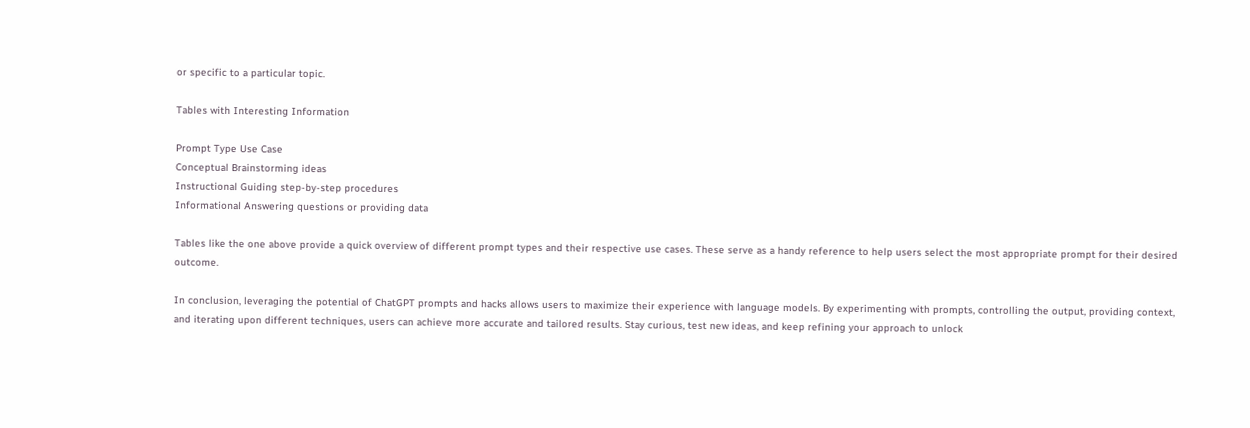or specific to a particular topic.

Tables with Interesting Information

Prompt Type Use Case
Conceptual Brainstorming ideas
Instructional Guiding step-by-step procedures
Informational Answering questions or providing data

Tables like the one above provide a quick overview of different prompt types and their respective use cases. These serve as a handy reference to help users select the most appropriate prompt for their desired outcome.

In conclusion, leveraging the potential of ChatGPT prompts and hacks allows users to maximize their experience with language models. By experimenting with prompts, controlling the output, providing context, and iterating upon different techniques, users can achieve more accurate and tailored results. Stay curious, test new ideas, and keep refining your approach to unlock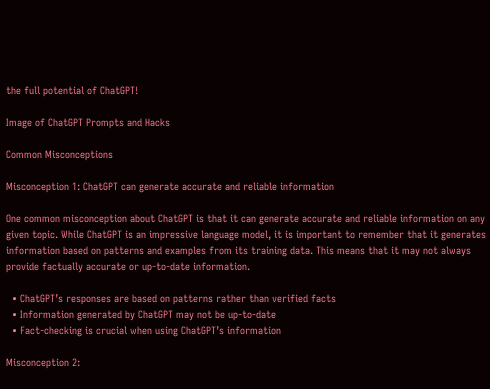the full potential of ChatGPT!

Image of ChatGPT Prompts and Hacks

Common Misconceptions

Misconception 1: ChatGPT can generate accurate and reliable information

One common misconception about ChatGPT is that it can generate accurate and reliable information on any given topic. While ChatGPT is an impressive language model, it is important to remember that it generates information based on patterns and examples from its training data. This means that it may not always provide factually accurate or up-to-date information.

  • ChatGPT’s responses are based on patterns rather than verified facts
  • Information generated by ChatGPT may not be up-to-date
  • Fact-checking is crucial when using ChatGPT’s information

Misconception 2: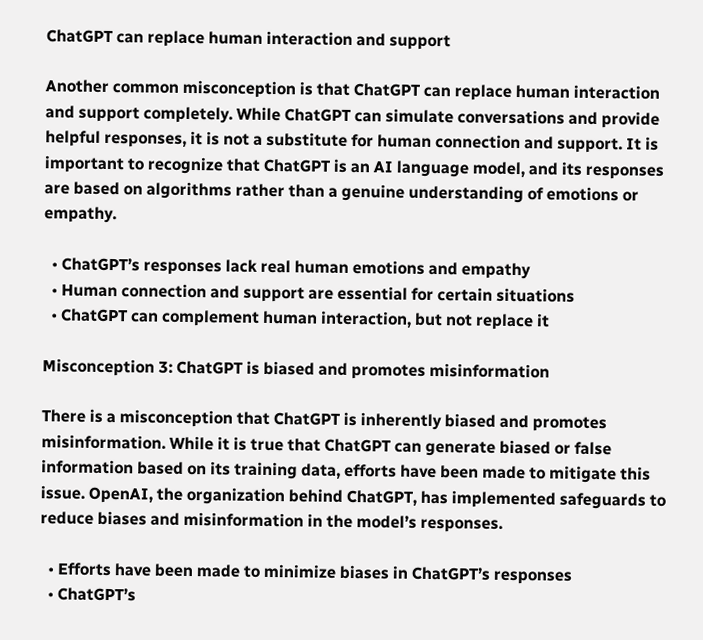ChatGPT can replace human interaction and support

Another common misconception is that ChatGPT can replace human interaction and support completely. While ChatGPT can simulate conversations and provide helpful responses, it is not a substitute for human connection and support. It is important to recognize that ChatGPT is an AI language model, and its responses are based on algorithms rather than a genuine understanding of emotions or empathy.

  • ChatGPT’s responses lack real human emotions and empathy
  • Human connection and support are essential for certain situations
  • ChatGPT can complement human interaction, but not replace it

Misconception 3: ChatGPT is biased and promotes misinformation

There is a misconception that ChatGPT is inherently biased and promotes misinformation. While it is true that ChatGPT can generate biased or false information based on its training data, efforts have been made to mitigate this issue. OpenAI, the organization behind ChatGPT, has implemented safeguards to reduce biases and misinformation in the model’s responses.

  • Efforts have been made to minimize biases in ChatGPT’s responses
  • ChatGPT’s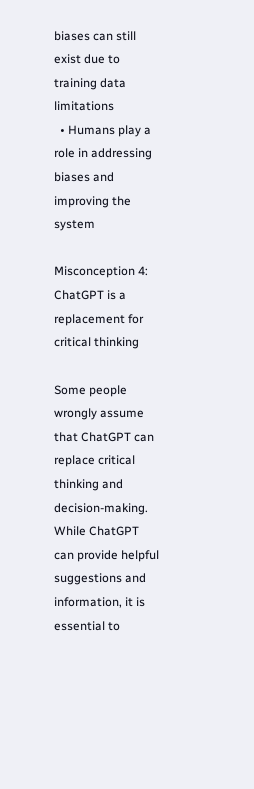biases can still exist due to training data limitations
  • Humans play a role in addressing biases and improving the system

Misconception 4: ChatGPT is a replacement for critical thinking

Some people wrongly assume that ChatGPT can replace critical thinking and decision-making. While ChatGPT can provide helpful suggestions and information, it is essential to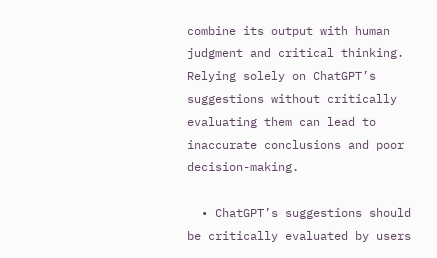combine its output with human judgment and critical thinking. Relying solely on ChatGPT’s suggestions without critically evaluating them can lead to inaccurate conclusions and poor decision-making.

  • ChatGPT’s suggestions should be critically evaluated by users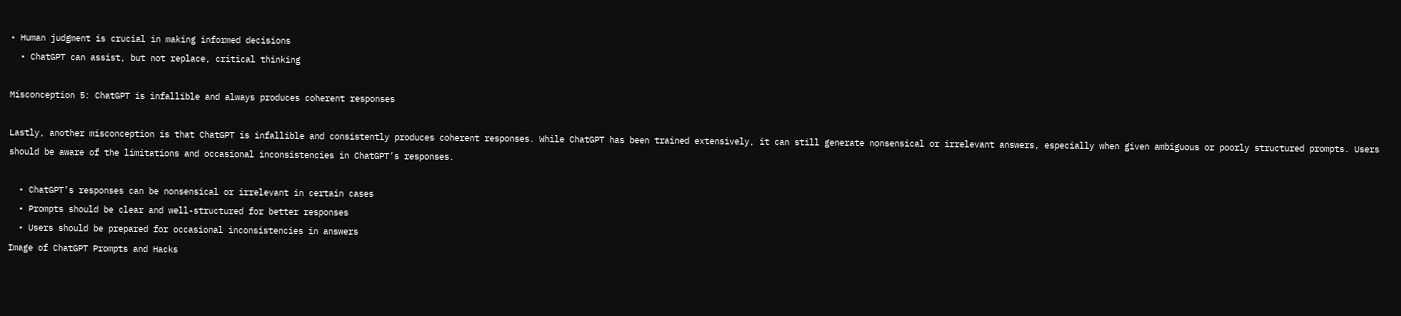• Human judgment is crucial in making informed decisions
  • ChatGPT can assist, but not replace, critical thinking

Misconception 5: ChatGPT is infallible and always produces coherent responses

Lastly, another misconception is that ChatGPT is infallible and consistently produces coherent responses. While ChatGPT has been trained extensively, it can still generate nonsensical or irrelevant answers, especially when given ambiguous or poorly structured prompts. Users should be aware of the limitations and occasional inconsistencies in ChatGPT’s responses.

  • ChatGPT’s responses can be nonsensical or irrelevant in certain cases
  • Prompts should be clear and well-structured for better responses
  • Users should be prepared for occasional inconsistencies in answers
Image of ChatGPT Prompts and Hacks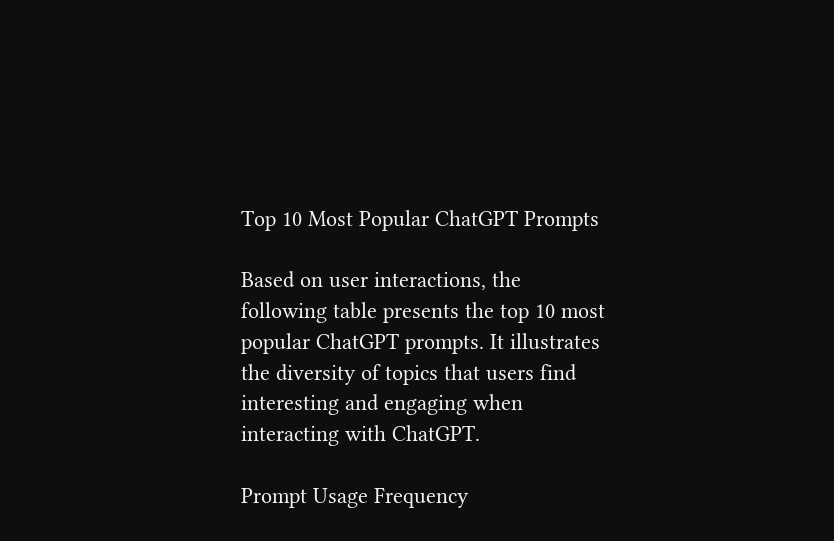Top 10 Most Popular ChatGPT Prompts

Based on user interactions, the following table presents the top 10 most popular ChatGPT prompts. It illustrates the diversity of topics that users find interesting and engaging when interacting with ChatGPT.

Prompt Usage Frequency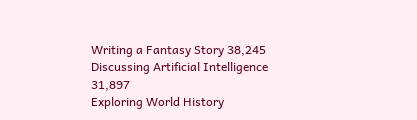Writing a Fantasy Story 38,245
Discussing Artificial Intelligence 31,897
Exploring World History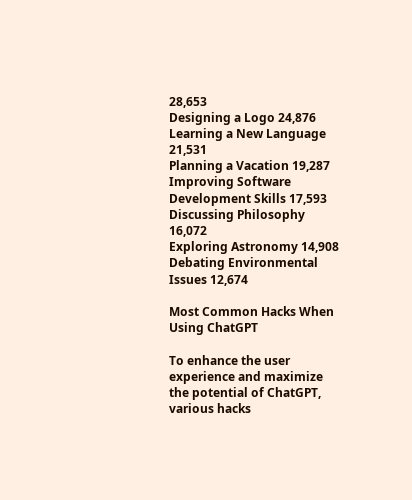28,653
Designing a Logo 24,876
Learning a New Language 21,531
Planning a Vacation 19,287
Improving Software Development Skills 17,593
Discussing Philosophy 16,072
Exploring Astronomy 14,908
Debating Environmental Issues 12,674

Most Common Hacks When Using ChatGPT

To enhance the user experience and maximize the potential of ChatGPT, various hacks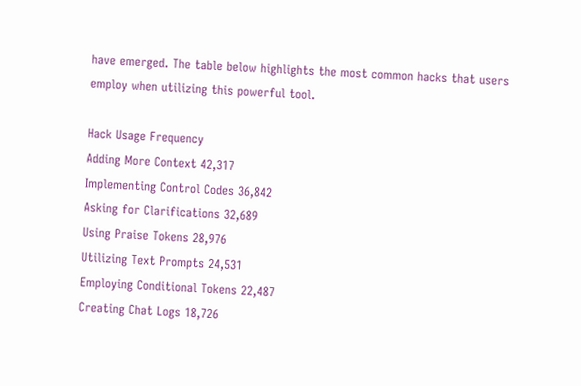have emerged. The table below highlights the most common hacks that users employ when utilizing this powerful tool.

Hack Usage Frequency
Adding More Context 42,317
Implementing Control Codes 36,842
Asking for Clarifications 32,689
Using Praise Tokens 28,976
Utilizing Text Prompts 24,531
Employing Conditional Tokens 22,487
Creating Chat Logs 18,726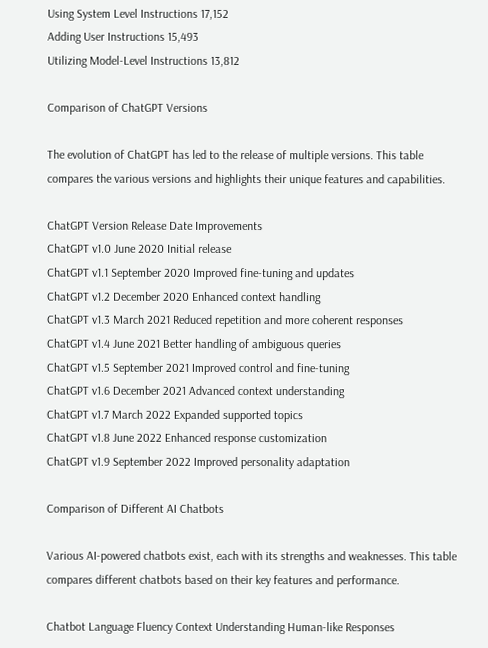Using System Level Instructions 17,152
Adding User Instructions 15,493
Utilizing Model-Level Instructions 13,812

Comparison of ChatGPT Versions

The evolution of ChatGPT has led to the release of multiple versions. This table compares the various versions and highlights their unique features and capabilities.

ChatGPT Version Release Date Improvements
ChatGPT v1.0 June 2020 Initial release
ChatGPT v1.1 September 2020 Improved fine-tuning and updates
ChatGPT v1.2 December 2020 Enhanced context handling
ChatGPT v1.3 March 2021 Reduced repetition and more coherent responses
ChatGPT v1.4 June 2021 Better handling of ambiguous queries
ChatGPT v1.5 September 2021 Improved control and fine-tuning
ChatGPT v1.6 December 2021 Advanced context understanding
ChatGPT v1.7 March 2022 Expanded supported topics
ChatGPT v1.8 June 2022 Enhanced response customization
ChatGPT v1.9 September 2022 Improved personality adaptation

Comparison of Different AI Chatbots

Various AI-powered chatbots exist, each with its strengths and weaknesses. This table compares different chatbots based on their key features and performance.

Chatbot Language Fluency Context Understanding Human-like Responses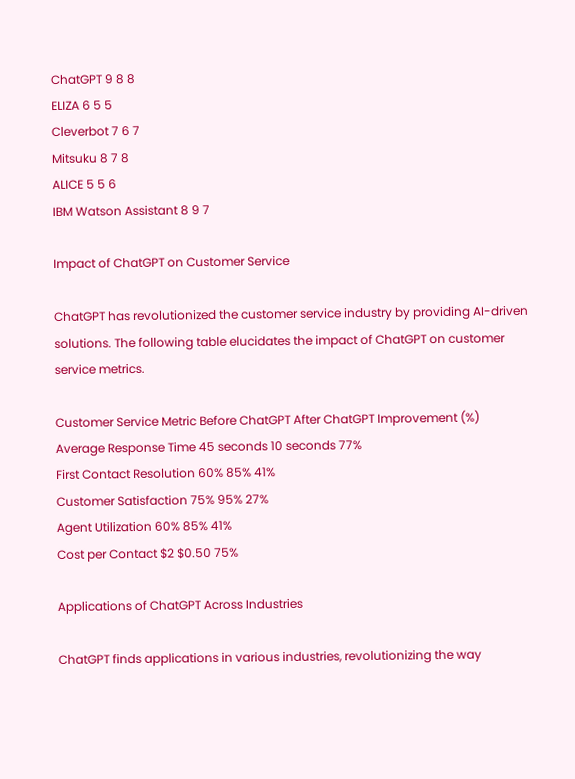ChatGPT 9 8 8
ELIZA 6 5 5
Cleverbot 7 6 7
Mitsuku 8 7 8
ALICE 5 5 6
IBM Watson Assistant 8 9 7

Impact of ChatGPT on Customer Service

ChatGPT has revolutionized the customer service industry by providing AI-driven solutions. The following table elucidates the impact of ChatGPT on customer service metrics.

Customer Service Metric Before ChatGPT After ChatGPT Improvement (%)
Average Response Time 45 seconds 10 seconds 77%
First Contact Resolution 60% 85% 41%
Customer Satisfaction 75% 95% 27%
Agent Utilization 60% 85% 41%
Cost per Contact $2 $0.50 75%

Applications of ChatGPT Across Industries

ChatGPT finds applications in various industries, revolutionizing the way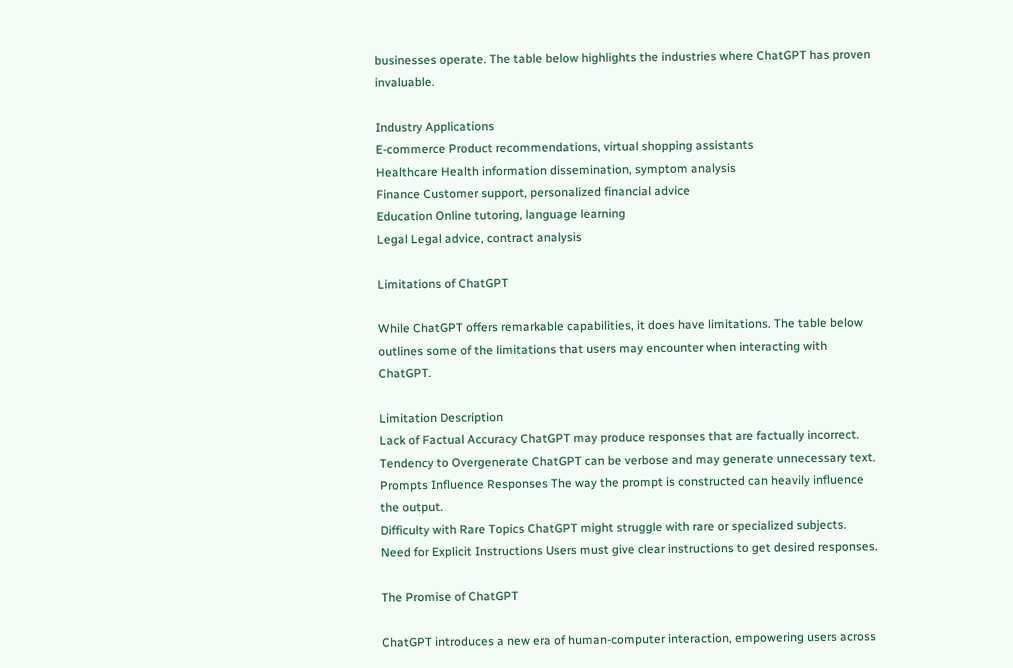businesses operate. The table below highlights the industries where ChatGPT has proven invaluable.

Industry Applications
E-commerce Product recommendations, virtual shopping assistants
Healthcare Health information dissemination, symptom analysis
Finance Customer support, personalized financial advice
Education Online tutoring, language learning
Legal Legal advice, contract analysis

Limitations of ChatGPT

While ChatGPT offers remarkable capabilities, it does have limitations. The table below outlines some of the limitations that users may encounter when interacting with ChatGPT.

Limitation Description
Lack of Factual Accuracy ChatGPT may produce responses that are factually incorrect.
Tendency to Overgenerate ChatGPT can be verbose and may generate unnecessary text.
Prompts Influence Responses The way the prompt is constructed can heavily influence the output.
Difficulty with Rare Topics ChatGPT might struggle with rare or specialized subjects.
Need for Explicit Instructions Users must give clear instructions to get desired responses.

The Promise of ChatGPT

ChatGPT introduces a new era of human-computer interaction, empowering users across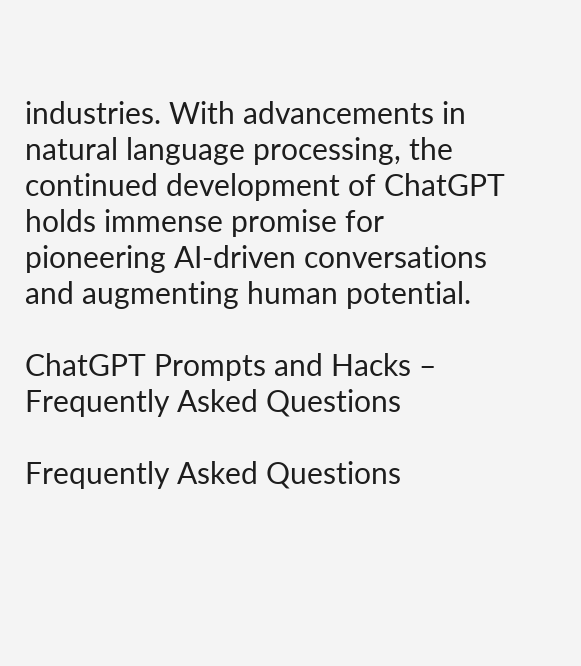industries. With advancements in natural language processing, the continued development of ChatGPT holds immense promise for pioneering AI-driven conversations and augmenting human potential.

ChatGPT Prompts and Hacks – Frequently Asked Questions

Frequently Asked Questions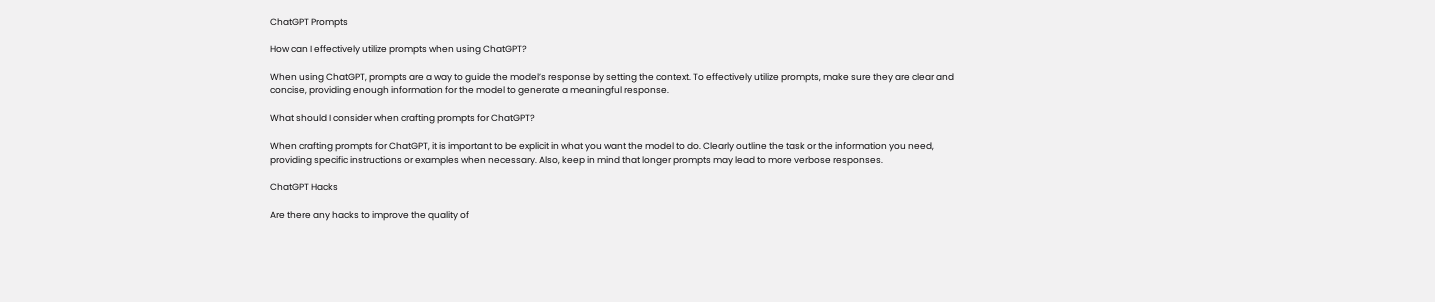ChatGPT Prompts

How can I effectively utilize prompts when using ChatGPT?

When using ChatGPT, prompts are a way to guide the model’s response by setting the context. To effectively utilize prompts, make sure they are clear and concise, providing enough information for the model to generate a meaningful response.

What should I consider when crafting prompts for ChatGPT?

When crafting prompts for ChatGPT, it is important to be explicit in what you want the model to do. Clearly outline the task or the information you need, providing specific instructions or examples when necessary. Also, keep in mind that longer prompts may lead to more verbose responses.

ChatGPT Hacks

Are there any hacks to improve the quality of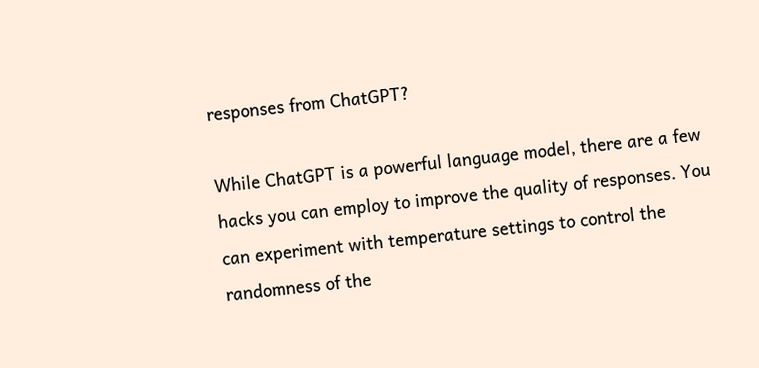responses from ChatGPT?

While ChatGPT is a powerful language model, there are a few hacks you can employ to improve the quality of responses. You can experiment with temperature settings to control the randomness of the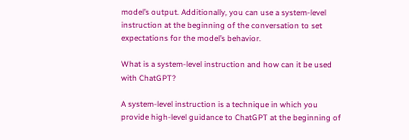model’s output. Additionally, you can use a system-level instruction at the beginning of the conversation to set expectations for the model’s behavior.

What is a system-level instruction and how can it be used with ChatGPT?

A system-level instruction is a technique in which you provide high-level guidance to ChatGPT at the beginning of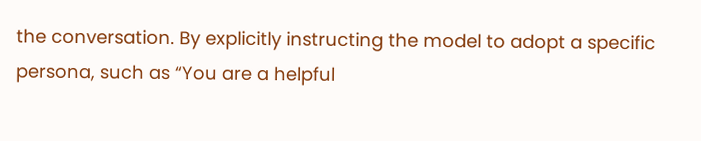the conversation. By explicitly instructing the model to adopt a specific persona, such as “You are a helpful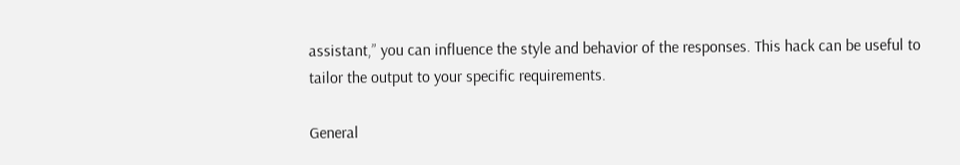assistant,” you can influence the style and behavior of the responses. This hack can be useful to tailor the output to your specific requirements.

General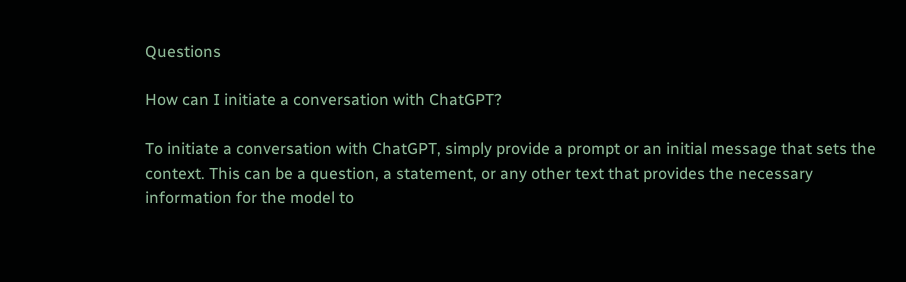Questions

How can I initiate a conversation with ChatGPT?

To initiate a conversation with ChatGPT, simply provide a prompt or an initial message that sets the context. This can be a question, a statement, or any other text that provides the necessary information for the model to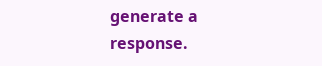generate a response.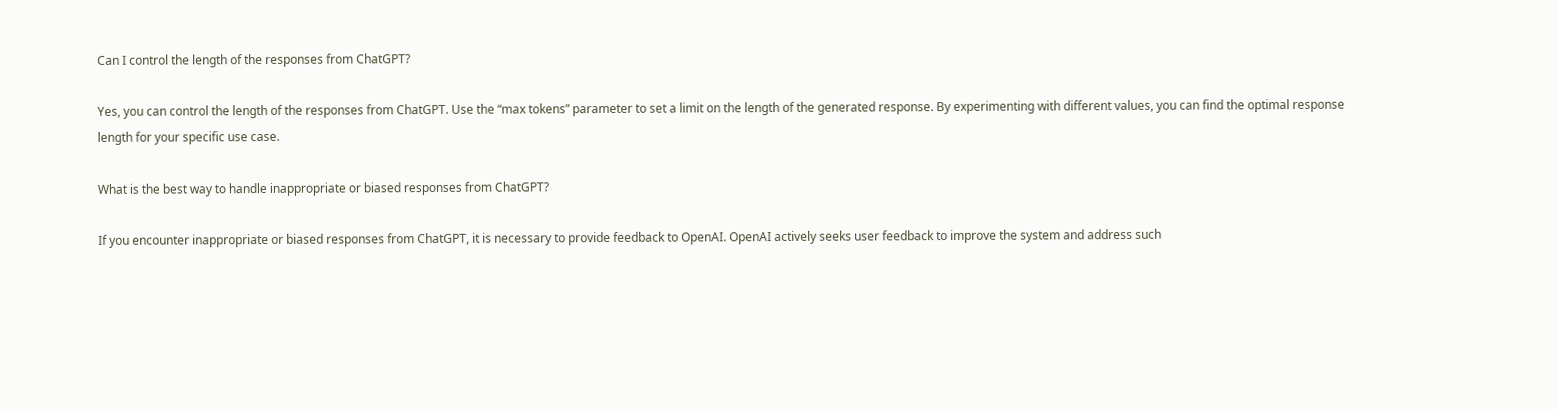Can I control the length of the responses from ChatGPT?

Yes, you can control the length of the responses from ChatGPT. Use the “max tokens” parameter to set a limit on the length of the generated response. By experimenting with different values, you can find the optimal response length for your specific use case.

What is the best way to handle inappropriate or biased responses from ChatGPT?

If you encounter inappropriate or biased responses from ChatGPT, it is necessary to provide feedback to OpenAI. OpenAI actively seeks user feedback to improve the system and address such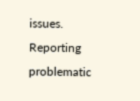issues. Reporting problematic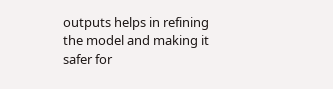outputs helps in refining the model and making it safer for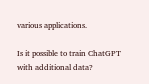various applications.

Is it possible to train ChatGPT with additional data?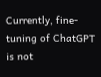Currently, fine-tuning of ChatGPT is not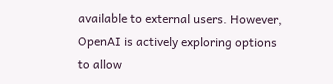available to external users. However, OpenAI is actively exploring options to allow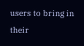users to bring in their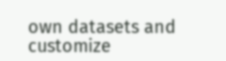own datasets and customize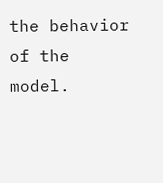the behavior of the model.